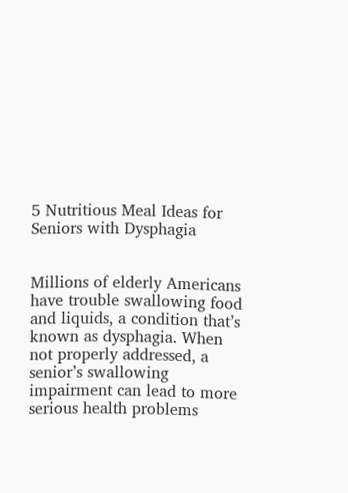5 Nutritious Meal Ideas for Seniors with Dysphagia


Millions of elderly Americans have trouble swallowing food and liquids, a condition that’s known as dysphagia. When not properly addressed, a senior’s swallowing impairment can lead to more serious health problems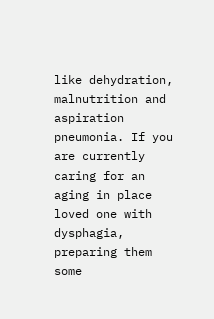like dehydration, malnutrition and aspiration pneumonia. If you are currently caring for an aging in place loved one with dysphagia, preparing them some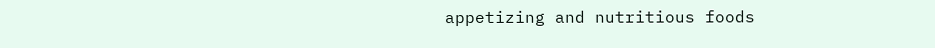appetizing and nutritious foods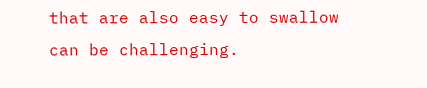that are also easy to swallow can be challenging.